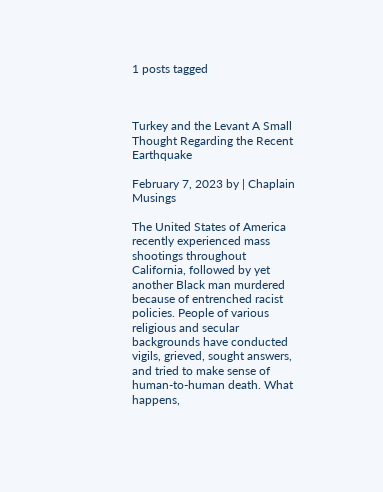1 posts tagged



Turkey and the Levant A Small Thought Regarding the Recent Earthquake

February 7, 2023 by | Chaplain Musings

The United States of America recently experienced mass shootings throughout California, followed by yet another Black man murdered because of entrenched racist policies. People of various religious and secular backgrounds have conducted vigils, grieved, sought answers, and tried to make sense of human-to-human death. What happens,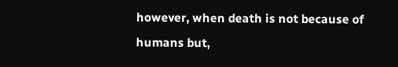however, when death is not because of humans but,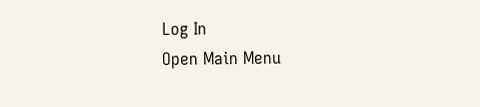Log In
Open Main Menu